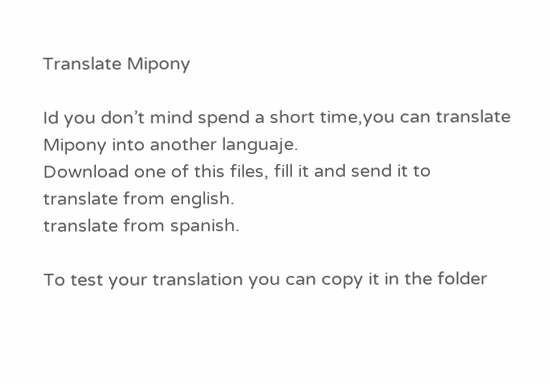Translate Mipony

Id you don’t mind spend a short time,you can translate Mipony into another languaje.
Download one of this files, fill it and send it to
translate from english.
translate from spanish.

To test your translation you can copy it in the folder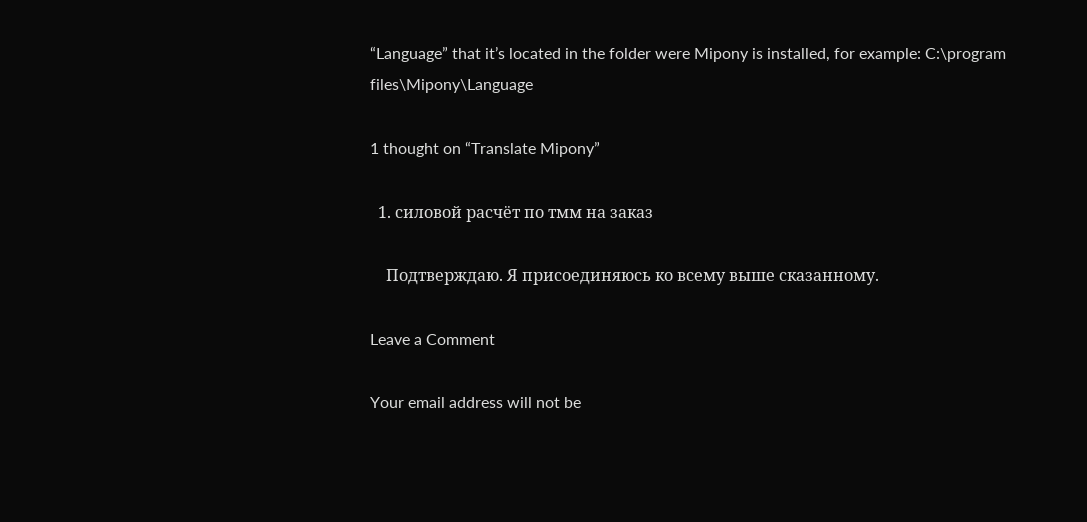“Language” that it’s located in the folder were Mipony is installed, for example: C:\program files\Mipony\Language

1 thought on “Translate Mipony”

  1. силовой расчёт по тмм на заказ

    Подтверждаю. Я присоединяюсь ко всему выше сказанному.

Leave a Comment

Your email address will not be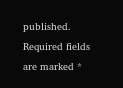published. Required fields are marked *